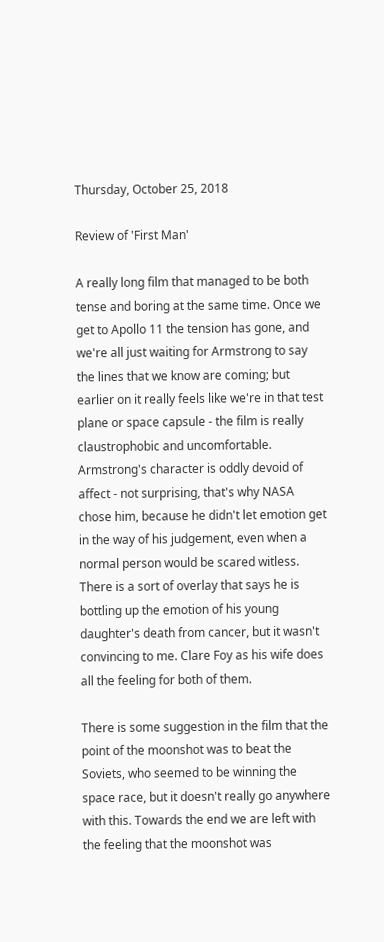Thursday, October 25, 2018

Review of 'First Man'

A really long film that managed to be both tense and boring at the same time. Once we get to Apollo 11 the tension has gone, and we're all just waiting for Armstrong to say the lines that we know are coming; but earlier on it really feels like we're in that test plane or space capsule - the film is really claustrophobic and uncomfortable. Armstrong's character is oddly devoid of affect - not surprising, that's why NASA chose him, because he didn't let emotion get in the way of his judgement, even when a normal person would be scared witless. There is a sort of overlay that says he is bottling up the emotion of his young daughter's death from cancer, but it wasn't convincing to me. Clare Foy as his wife does all the feeling for both of them.

There is some suggestion in the film that the point of the moonshot was to beat the Soviets, who seemed to be winning the space race, but it doesn't really go anywhere with this. Towards the end we are left with the feeling that the moonshot was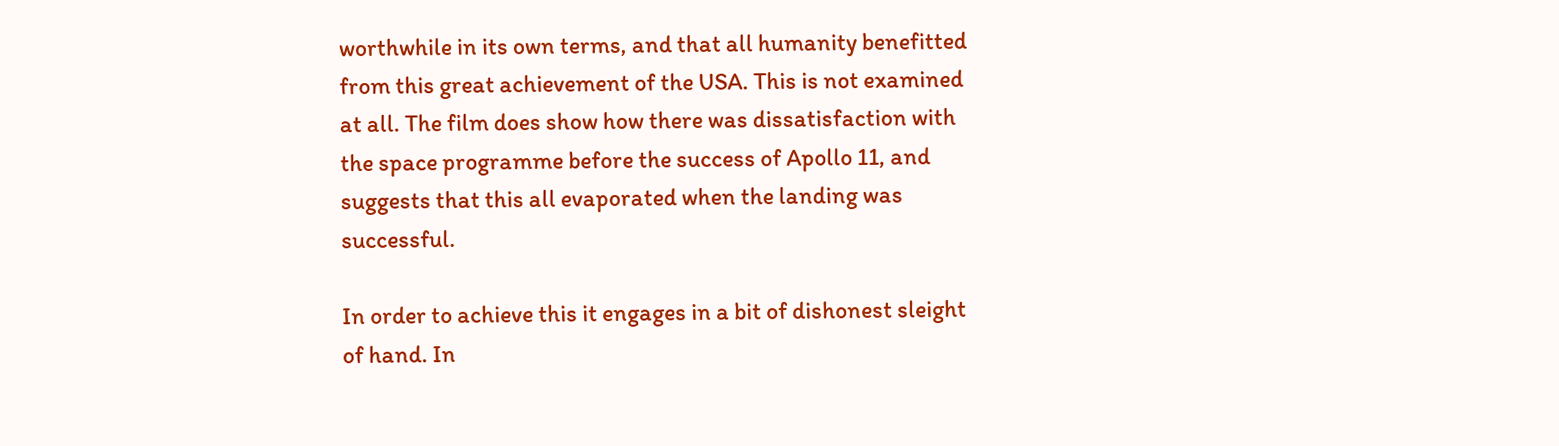worthwhile in its own terms, and that all humanity benefitted from this great achievement of the USA. This is not examined at all. The film does show how there was dissatisfaction with the space programme before the success of Apollo 11, and suggests that this all evaporated when the landing was successful.

In order to achieve this it engages in a bit of dishonest sleight of hand. In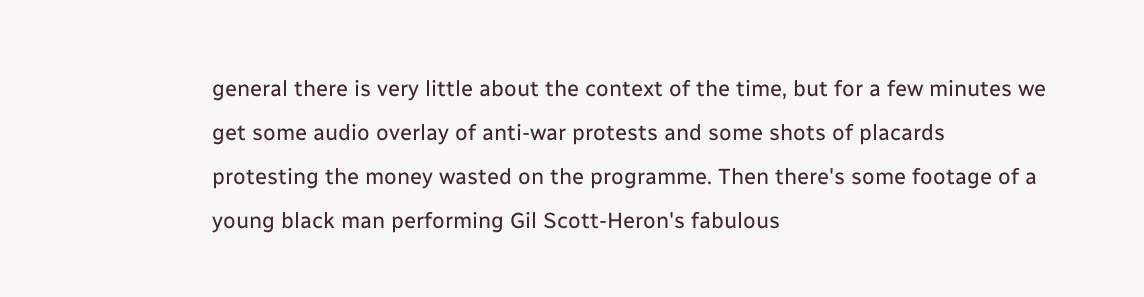general there is very little about the context of the time, but for a few minutes we get some audio overlay of anti-war protests and some shots of placards protesting the money wasted on the programme. Then there's some footage of a young black man performing Gil Scott-Heron's fabulous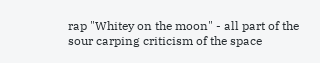rap "Whitey on the moon" - all part of the sour carping criticism of the space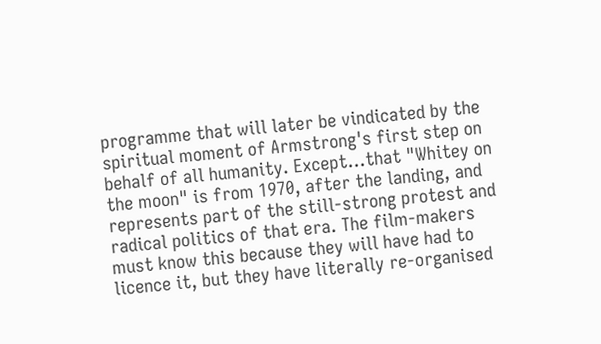programme that will later be vindicated by the spiritual moment of Armstrong's first step on behalf of all humanity. Except...that "Whitey on the moon" is from 1970, after the landing, and represents part of the still-strong protest and radical politics of that era. The film-makers must know this because they will have had to licence it, but they have literally re-organised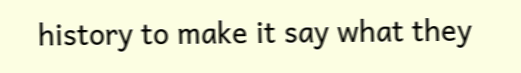history to make it say what they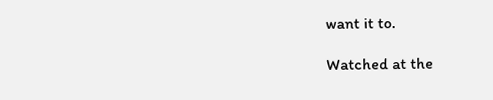want it to.

Watched at the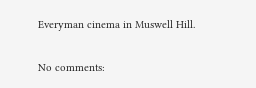Everyman cinema in Muswell Hill.

No comments: